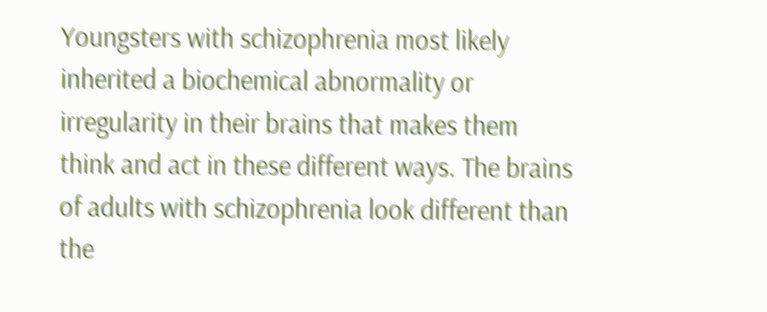Youngsters with schizophrenia most likely inherited a biochemical abnormality or irregularity in their brains that makes them think and act in these different ways. The brains of adults with schizophrenia look different than the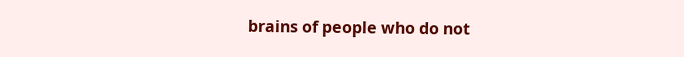brains of people who do not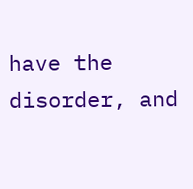have the disorder, and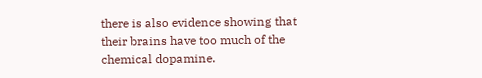there is also evidence showing that their brains have too much of the chemical dopamine.